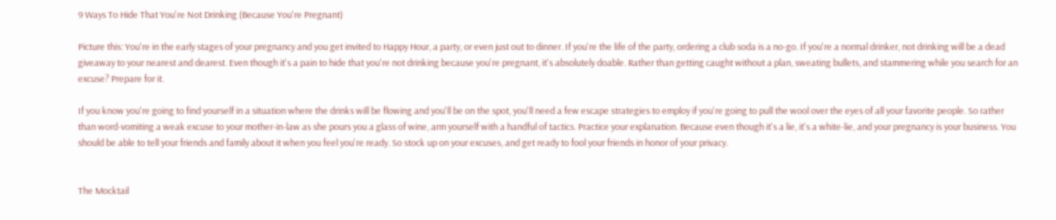9 Ways To Hide That You're Not Drinking (Because You're Pregnant)

Picture this: You're in the early stages of your pregnancy and you get invited to Happy Hour, a party, or even just out to dinner. If you're the life of the party, ordering a club soda is a no-go. If you're a normal drinker, not drinking will be a dead giveaway to your nearest and dearest. Even though it's a pain to hide that you're not drinking because you're pregnant, it's absolutely doable. Rather than getting caught without a plan, sweating bullets, and stammering while you search for an excuse? Prepare for it.

If you know you're going to find yourself in a situation where the drinks will be flowing and you'll be on the spot, you'll need a few escape strategies to employ if you're going to pull the wool over the eyes of all your favorite people. So rather than word-vomiting a weak excuse to your mother-in-law as she pours you a glass of wine, arm yourself with a handful of tactics. Practice your explanation. Because even though it's a lie, it's a white-lie, and your pregnancy is your business. You should be able to tell your friends and family about it when you feel you're ready. So stock up on your excuses, and get ready to fool your friends in honor of your privacy.


The Mocktail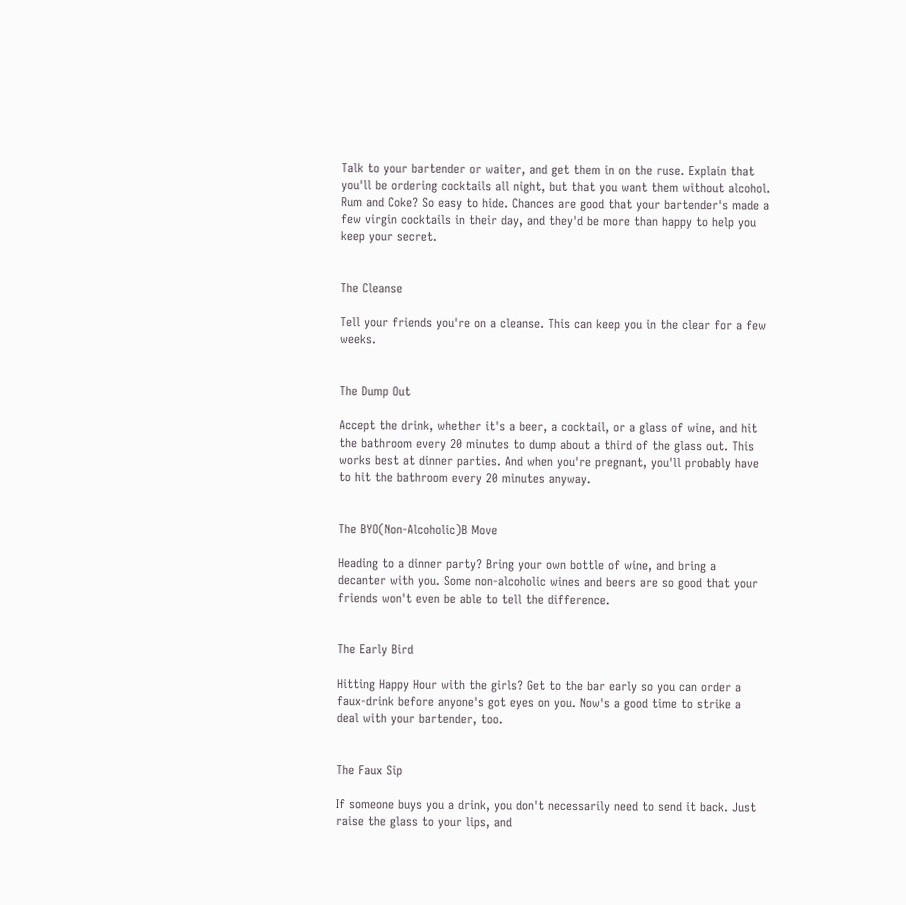Talk to your bartender or waiter, and get them in on the ruse. Explain that you'll be ordering cocktails all night, but that you want them without alcohol. Rum and Coke? So easy to hide. Chances are good that your bartender's made a few virgin cocktails in their day, and they'd be more than happy to help you keep your secret.


The Cleanse

Tell your friends you're on a cleanse. This can keep you in the clear for a few weeks.


The Dump Out

Accept the drink, whether it's a beer, a cocktail, or a glass of wine, and hit the bathroom every 20 minutes to dump about a third of the glass out. This works best at dinner parties. And when you're pregnant, you'll probably have to hit the bathroom every 20 minutes anyway.


The BYO(Non-Alcoholic)B Move

Heading to a dinner party? Bring your own bottle of wine, and bring a decanter with you. Some non-alcoholic wines and beers are so good that your friends won't even be able to tell the difference.


The Early Bird

Hitting Happy Hour with the girls? Get to the bar early so you can order a faux-drink before anyone's got eyes on you. Now's a good time to strike a deal with your bartender, too.


The Faux Sip

If someone buys you a drink, you don't necessarily need to send it back. Just raise the glass to your lips, and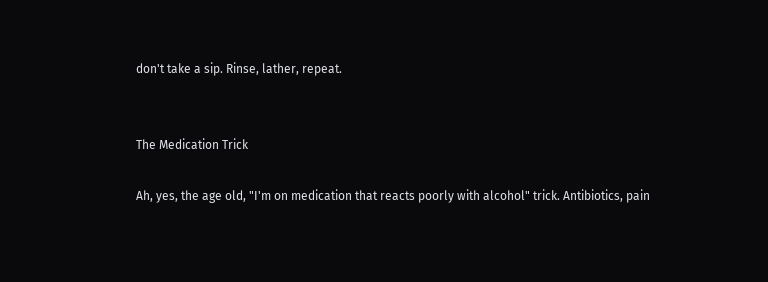don't take a sip. Rinse, lather, repeat.


The Medication Trick

Ah, yes, the age old, "I'm on medication that reacts poorly with alcohol" trick. Antibiotics, pain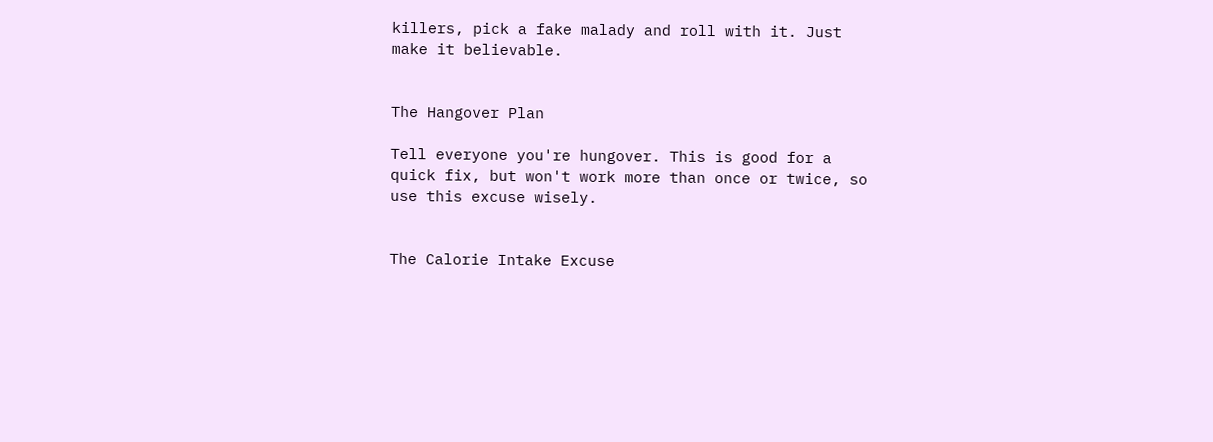killers, pick a fake malady and roll with it. Just make it believable.


The Hangover Plan

Tell everyone you're hungover. This is good for a quick fix, but won't work more than once or twice, so use this excuse wisely.


The Calorie Intake Excuse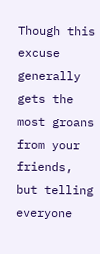Though this excuse generally gets the most groans from your friends, but telling everyone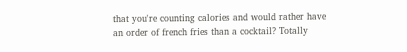that you're counting calories and would rather have an order of french fries than a cocktail? Totally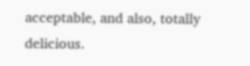acceptable, and also, totally delicious.